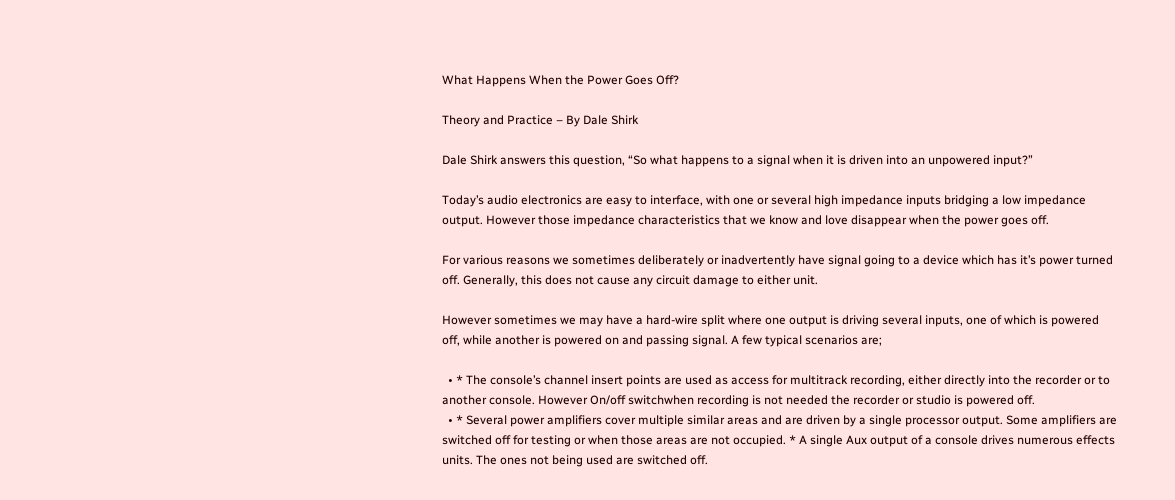What Happens When the Power Goes Off?

Theory and Practice – By Dale Shirk

Dale Shirk answers this question, “So what happens to a signal when it is driven into an unpowered input?”

Today’s audio electronics are easy to interface, with one or several high impedance inputs bridging a low impedance output. However those impedance characteristics that we know and love disappear when the power goes off.

For various reasons we sometimes deliberately or inadvertently have signal going to a device which has it’s power turned off. Generally, this does not cause any circuit damage to either unit.

However sometimes we may have a hard-wire split where one output is driving several inputs, one of which is powered off, while another is powered on and passing signal. A few typical scenarios are;

  • * The console’s channel insert points are used as access for multitrack recording, either directly into the recorder or to another console. However On/off switchwhen recording is not needed the recorder or studio is powered off.
  • * Several power amplifiers cover multiple similar areas and are driven by a single processor output. Some amplifiers are switched off for testing or when those areas are not occupied. * A single Aux output of a console drives numerous effects units. The ones not being used are switched off.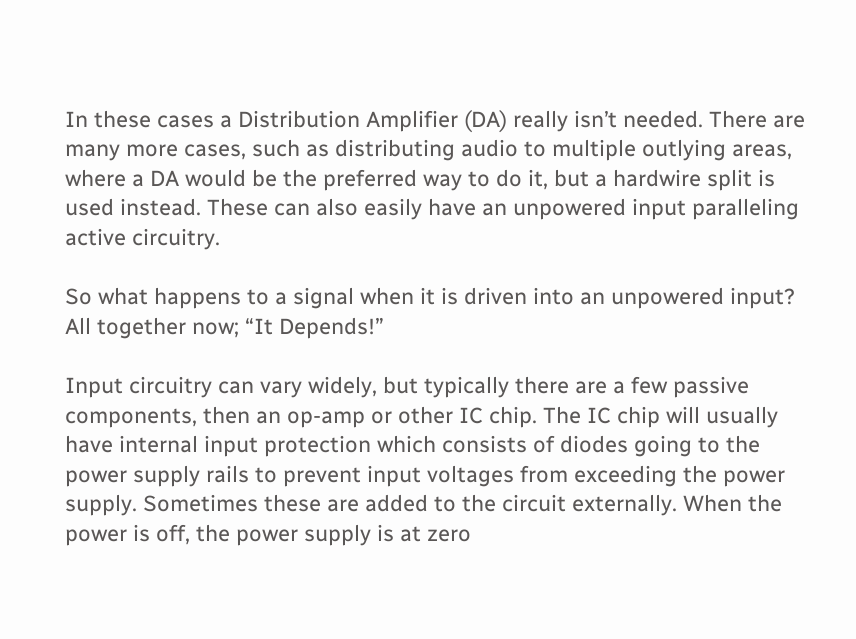In these cases a Distribution Amplifier (DA) really isn’t needed. There are many more cases, such as distributing audio to multiple outlying areas, where a DA would be the preferred way to do it, but a hardwire split is used instead. These can also easily have an unpowered input paralleling active circuitry.

So what happens to a signal when it is driven into an unpowered input? All together now; “It Depends!”

Input circuitry can vary widely, but typically there are a few passive components, then an op-amp or other IC chip. The IC chip will usually have internal input protection which consists of diodes going to the power supply rails to prevent input voltages from exceeding the power supply. Sometimes these are added to the circuit externally. When the power is off, the power supply is at zero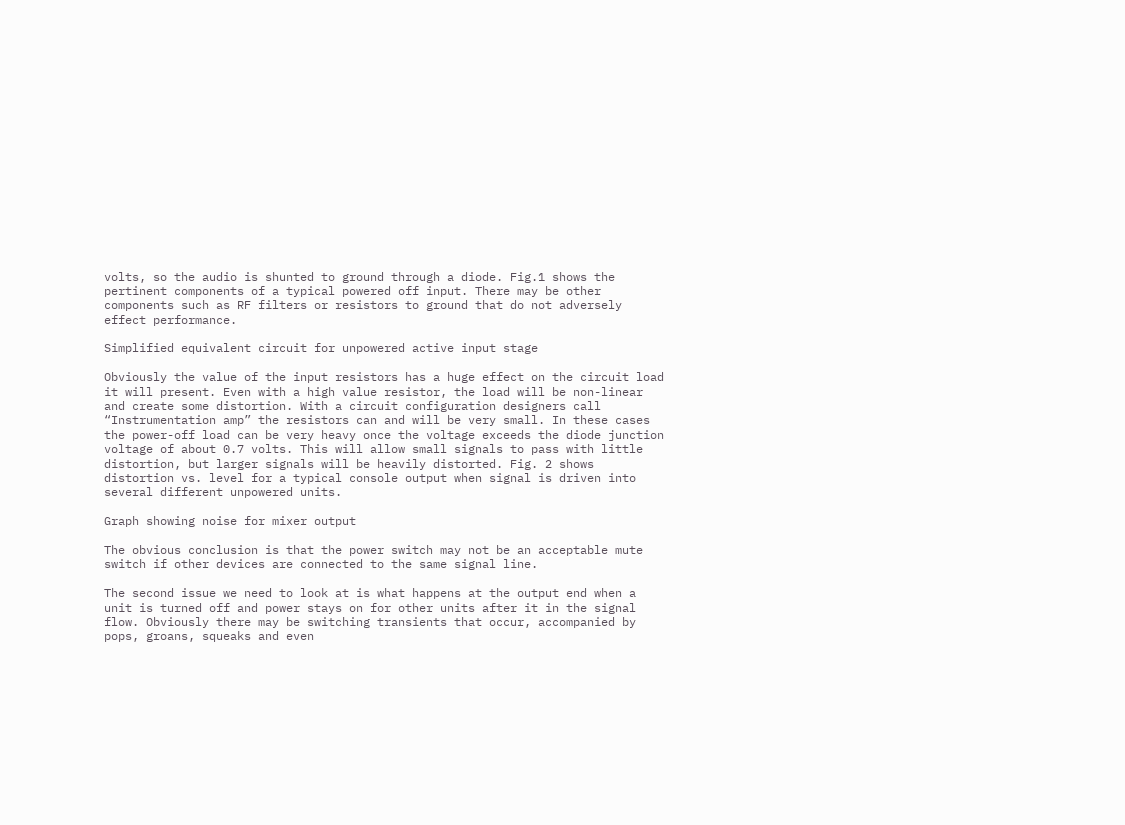volts, so the audio is shunted to ground through a diode. Fig.1 shows the pertinent components of a typical powered off input. There may be other components such as RF filters or resistors to ground that do not adversely effect performance.

Simplified equivalent circuit for unpowered active input stage

Obviously the value of the input resistors has a huge effect on the circuit load it will present. Even with a high value resistor, the load will be non-linear and create some distortion. With a circuit configuration designers call “Instrumentation amp” the resistors can and will be very small. In these cases the power-off load can be very heavy once the voltage exceeds the diode junction voltage of about 0.7 volts. This will allow small signals to pass with little distortion, but larger signals will be heavily distorted. Fig. 2 shows distortion vs. level for a typical console output when signal is driven into several different unpowered units.

Graph showing noise for mixer output

The obvious conclusion is that the power switch may not be an acceptable mute switch if other devices are connected to the same signal line.

The second issue we need to look at is what happens at the output end when a unit is turned off and power stays on for other units after it in the signal flow. Obviously there may be switching transients that occur, accompanied by pops, groans, squeaks and even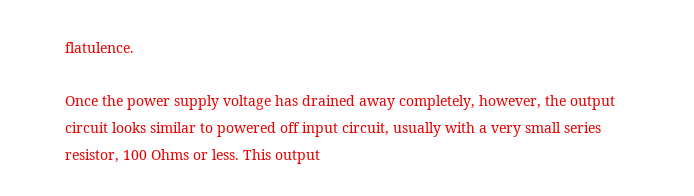flatulence.

Once the power supply voltage has drained away completely, however, the output circuit looks similar to powered off input circuit, usually with a very small series resistor, 100 Ohms or less. This output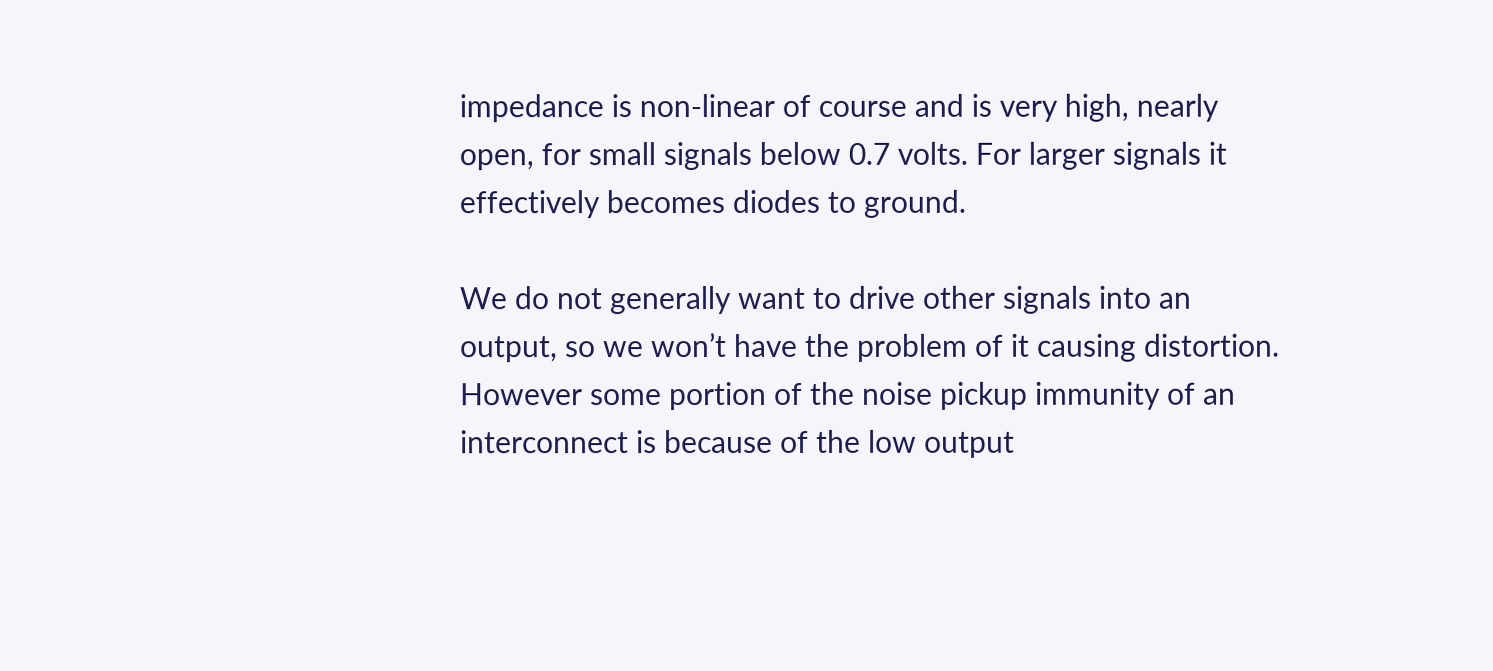impedance is non-linear of course and is very high, nearly open, for small signals below 0.7 volts. For larger signals it effectively becomes diodes to ground.

We do not generally want to drive other signals into an output, so we won’t have the problem of it causing distortion. However some portion of the noise pickup immunity of an interconnect is because of the low output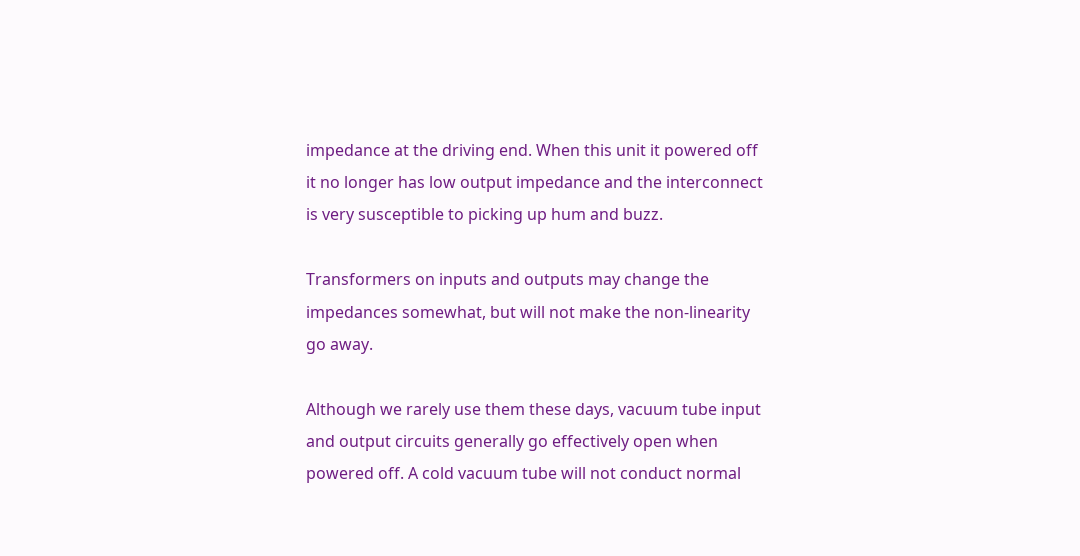impedance at the driving end. When this unit it powered off it no longer has low output impedance and the interconnect is very susceptible to picking up hum and buzz.

Transformers on inputs and outputs may change the impedances somewhat, but will not make the non-linearity go away.

Although we rarely use them these days, vacuum tube input and output circuits generally go effectively open when powered off. A cold vacuum tube will not conduct normal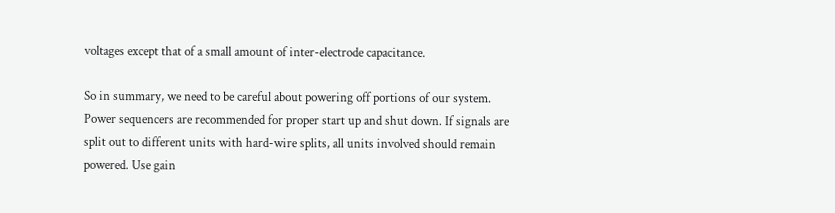voltages except that of a small amount of inter-electrode capacitance.

So in summary, we need to be careful about powering off portions of our system. Power sequencers are recommended for proper start up and shut down. If signals are split out to different units with hard-wire splits, all units involved should remain powered. Use gain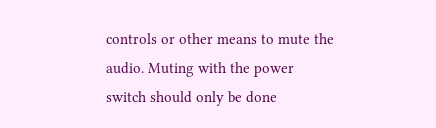controls or other means to mute the audio. Muting with the power switch should only be done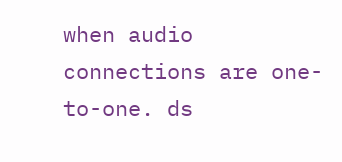when audio connections are one-to-one. ds